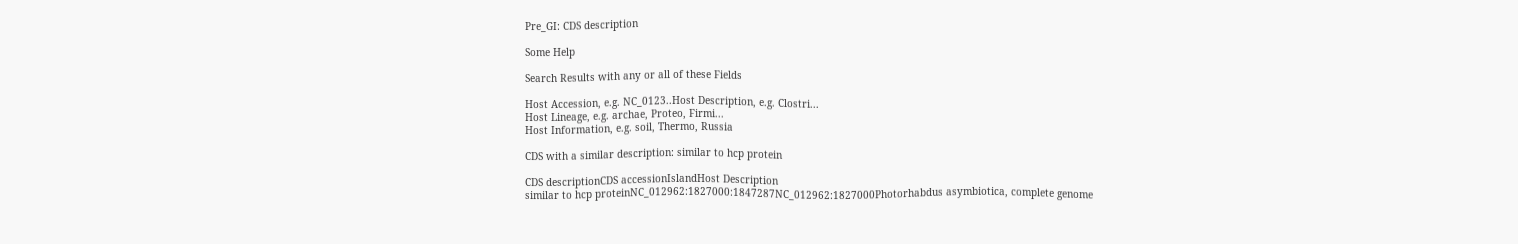Pre_GI: CDS description

Some Help

Search Results with any or all of these Fields

Host Accession, e.g. NC_0123..Host Description, e.g. Clostri...
Host Lineage, e.g. archae, Proteo, Firmi...
Host Information, e.g. soil, Thermo, Russia

CDS with a similar description: similar to hcp protein

CDS descriptionCDS accessionIslandHost Description
similar to hcp proteinNC_012962:1827000:1847287NC_012962:1827000Photorhabdus asymbiotica, complete genome